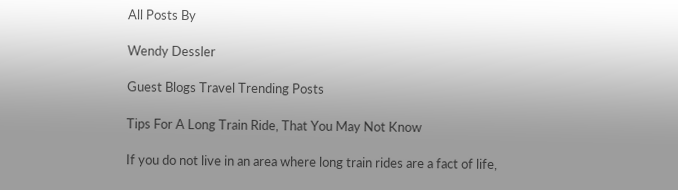All Posts By

Wendy Dessler

Guest Blogs Travel Trending Posts

Tips For A Long Train Ride, That You May Not Know

If you do not live in an area where long train rides are a fact of life,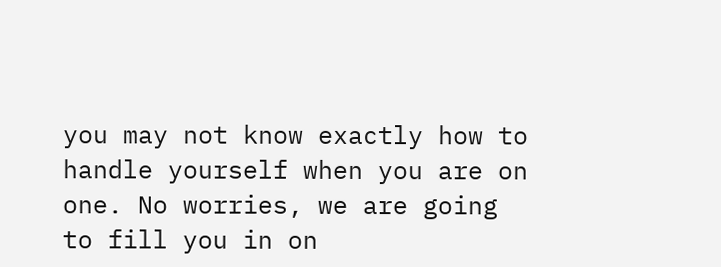you may not know exactly how to handle yourself when you are on one. No worries, we are going to fill you in on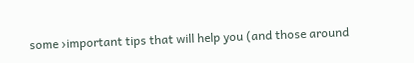some ›important tips that will help you (and those around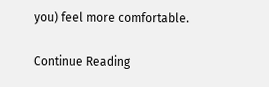you) feel more comfortable.

Continue Reading